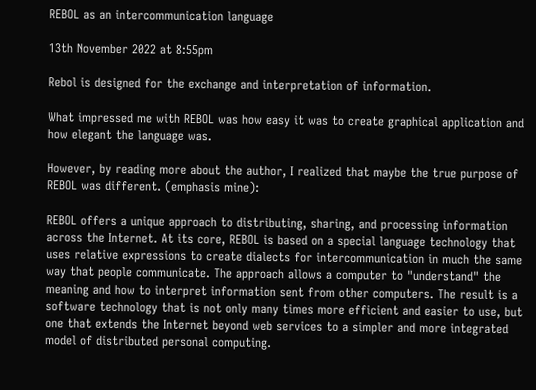REBOL as an intercommunication language

13th November 2022 at 8:55pm

Rebol is designed for the exchange and interpretation of information.

What impressed me with REBOL was how easy it was to create graphical application and how elegant the language was.

However, by reading more about the author, I realized that maybe the true purpose of REBOL was different. (emphasis mine):

REBOL offers a unique approach to distributing, sharing, and processing information across the Internet. At its core, REBOL is based on a special language technology that uses relative expressions to create dialects for intercommunication in much the same way that people communicate. The approach allows a computer to "understand" the meaning and how to interpret information sent from other computers. The result is a software technology that is not only many times more efficient and easier to use, but one that extends the Internet beyond web services to a simpler and more integrated model of distributed personal computing.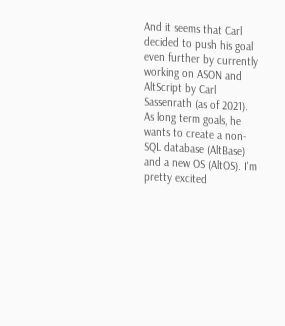And it seems that Carl decided to push his goal even further by currently working on ASON and AltScript by Carl Sassenrath (as of 2021). As long term goals, he wants to create a non-SQL database (AltBase) and a new OS (AltOS). I'm pretty excited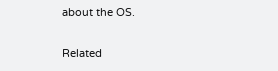about the OS.

Related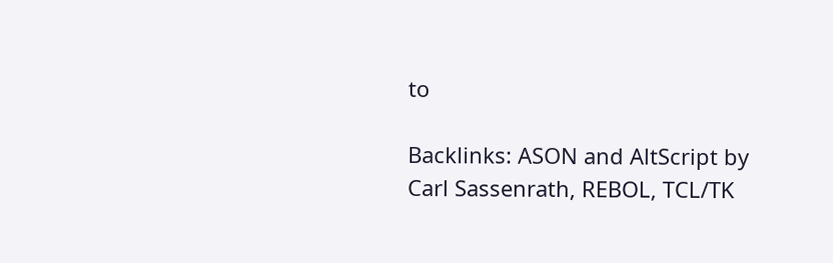to

Backlinks: ASON and AltScript by Carl Sassenrath, REBOL, TCL/TK